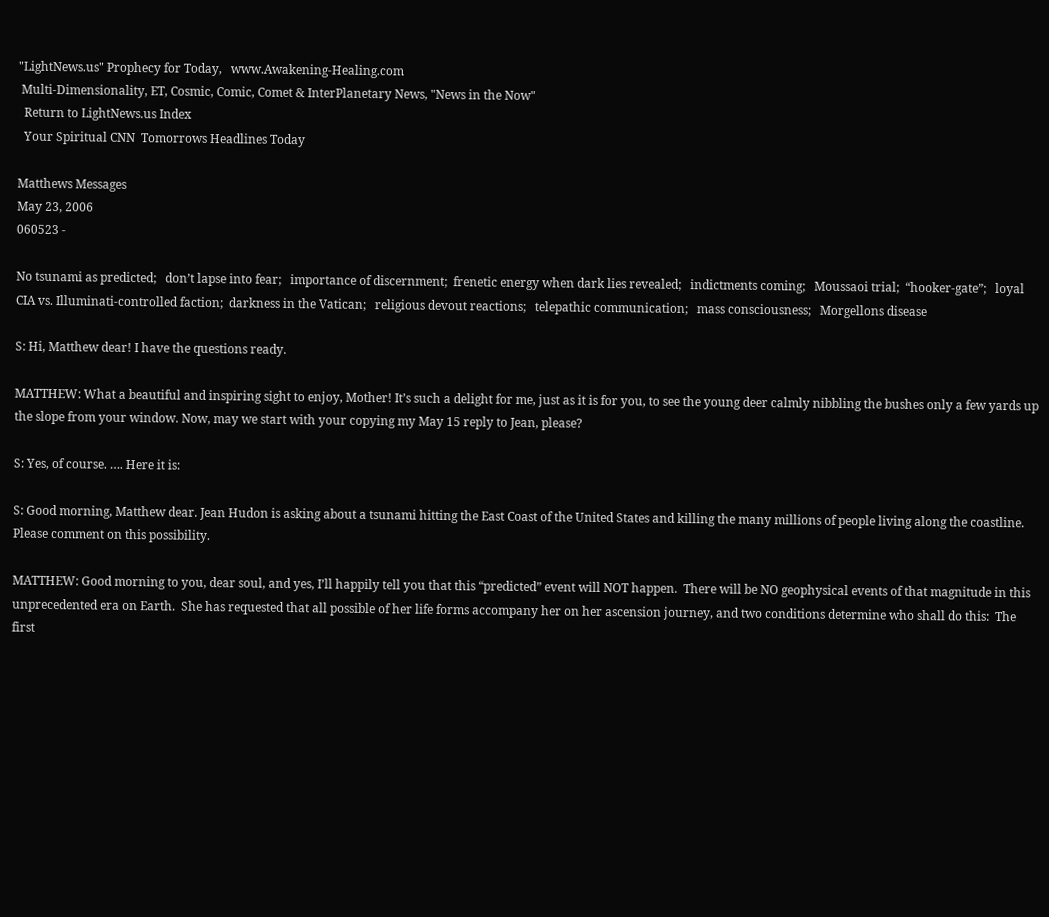"LightNews.us" Prophecy for Today,   www.Awakening-Healing.com
 Multi-Dimensionality, ET, Cosmic, Comic, Comet & InterPlanetary News, "News in the Now"
  Return to LightNews.us Index
  Your Spiritual CNN  Tomorrows Headlines Today

Matthews Messages
May 23, 2006
060523 -

No tsunami as predicted;   don’t lapse into fear;   importance of discernment;  frenetic energy when dark lies revealed;   indictments coming;   Moussaoi trial;  “hooker-gate”;   loyal CIA vs. Illuminati-controlled faction;  darkness in the Vatican;   religious devout reactions;   telepathic communication;   mass consciousness;   Morgellons disease

S: Hi, Matthew dear! I have the questions ready.

MATTHEW: What a beautiful and inspiring sight to enjoy, Mother! It’s such a delight for me, just as it is for you, to see the young deer calmly nibbling the bushes only a few yards up the slope from your window. Now, may we start with your copying my May 15 reply to Jean, please?

S: Yes, of course. …. Here it is:

S: Good morning, Matthew dear. Jean Hudon is asking about a tsunami hitting the East Coast of the United States and killing the many millions of people living along the coastline.   Please comment on this possibility.

MATTHEW: Good morning to you, dear soul, and yes, I’ll happily tell you that this “predicted” event will NOT happen.  There will be NO geophysical events of that magnitude in this unprecedented era on Earth.  She has requested that all possible of her life forms accompany her on her ascension journey, and two conditions determine who shall do this:  The first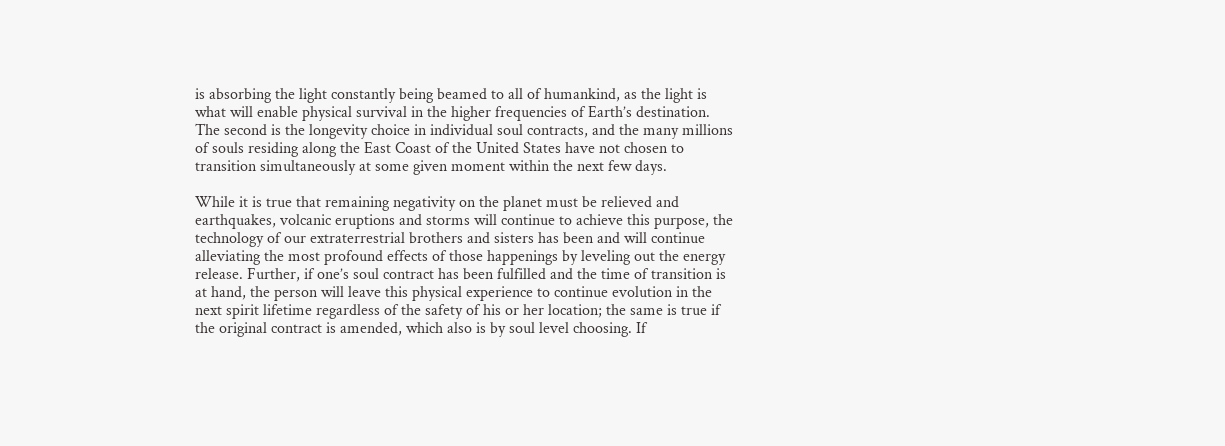is absorbing the light constantly being beamed to all of humankind, as the light is what will enable physical survival in the higher frequencies of Earth’s destination.   The second is the longevity choice in individual soul contracts, and the many millions of souls residing along the East Coast of the United States have not chosen to transition simultaneously at some given moment within the next few days.

While it is true that remaining negativity on the planet must be relieved and earthquakes, volcanic eruptions and storms will continue to achieve this purpose, the technology of our extraterrestrial brothers and sisters has been and will continue alleviating the most profound effects of those happenings by leveling out the energy release. Further, if one’s soul contract has been fulfilled and the time of transition is at hand, the person will leave this physical experience to continue evolution in the next spirit lifetime regardless of the safety of his or her location; the same is true if the original contract is amended, which also is by soul level choosing. If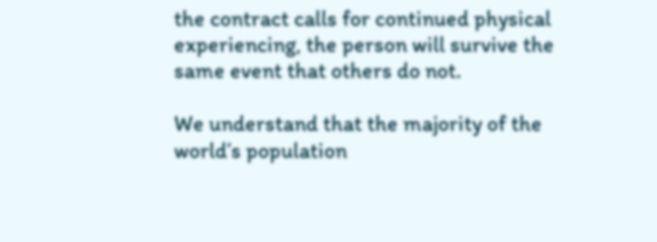the contract calls for continued physical experiencing, the person will survive the same event that others do not.

We understand that the majority of the world’s population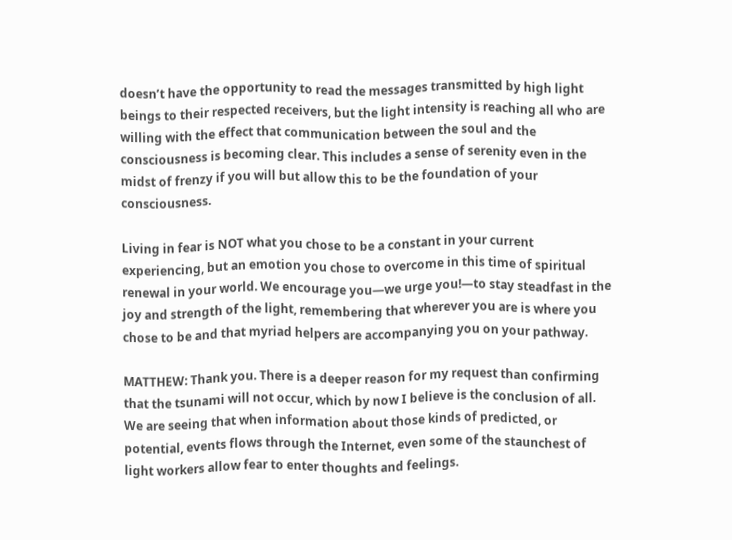doesn’t have the opportunity to read the messages transmitted by high light beings to their respected receivers, but the light intensity is reaching all who are willing with the effect that communication between the soul and the consciousness is becoming clear. This includes a sense of serenity even in the midst of frenzy if you will but allow this to be the foundation of your consciousness.

Living in fear is NOT what you chose to be a constant in your current experiencing, but an emotion you chose to overcome in this time of spiritual renewal in your world. We encourage you—we urge you!—to stay steadfast in the joy and strength of the light, remembering that wherever you are is where you chose to be and that myriad helpers are accompanying you on your pathway.

MATTHEW: Thank you. There is a deeper reason for my request than confirming that the tsunami will not occur, which by now I believe is the conclusion of all.  We are seeing that when information about those kinds of predicted, or potential, events flows through the Internet, even some of the staunchest of light workers allow fear to enter thoughts and feelings.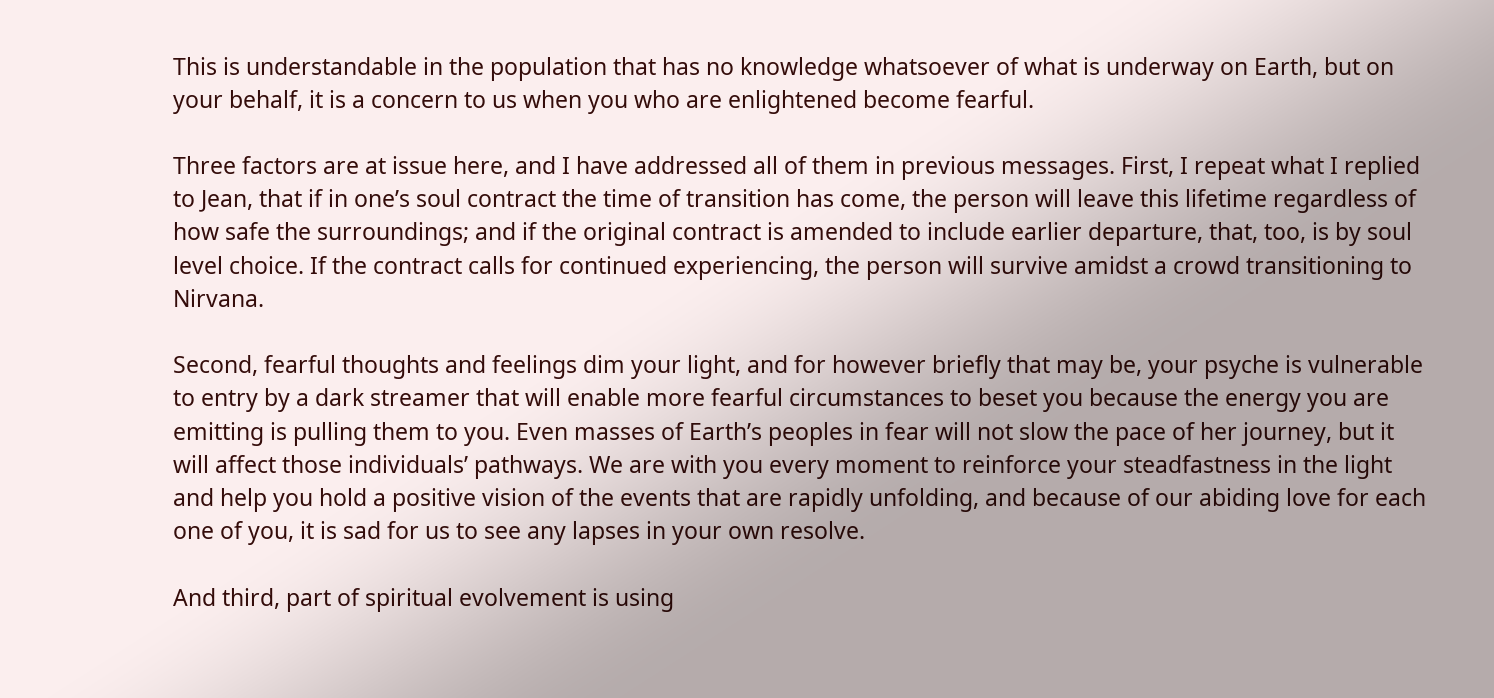This is understandable in the population that has no knowledge whatsoever of what is underway on Earth, but on your behalf, it is a concern to us when you who are enlightened become fearful.

Three factors are at issue here, and I have addressed all of them in previous messages. First, I repeat what I replied to Jean, that if in one’s soul contract the time of transition has come, the person will leave this lifetime regardless of how safe the surroundings; and if the original contract is amended to include earlier departure, that, too, is by soul level choice. If the contract calls for continued experiencing, the person will survive amidst a crowd transitioning to Nirvana.

Second, fearful thoughts and feelings dim your light, and for however briefly that may be, your psyche is vulnerable to entry by a dark streamer that will enable more fearful circumstances to beset you because the energy you are emitting is pulling them to you. Even masses of Earth’s peoples in fear will not slow the pace of her journey, but it will affect those individuals’ pathways. We are with you every moment to reinforce your steadfastness in the light and help you hold a positive vision of the events that are rapidly unfolding, and because of our abiding love for each one of you, it is sad for us to see any lapses in your own resolve.

And third, part of spiritual evolvement is using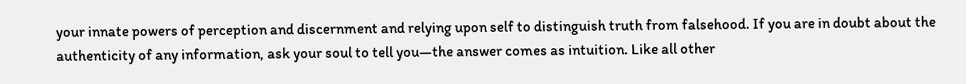your innate powers of perception and discernment and relying upon self to distinguish truth from falsehood. If you are in doubt about the authenticity of any information, ask your soul to tell you—the answer comes as intuition. Like all other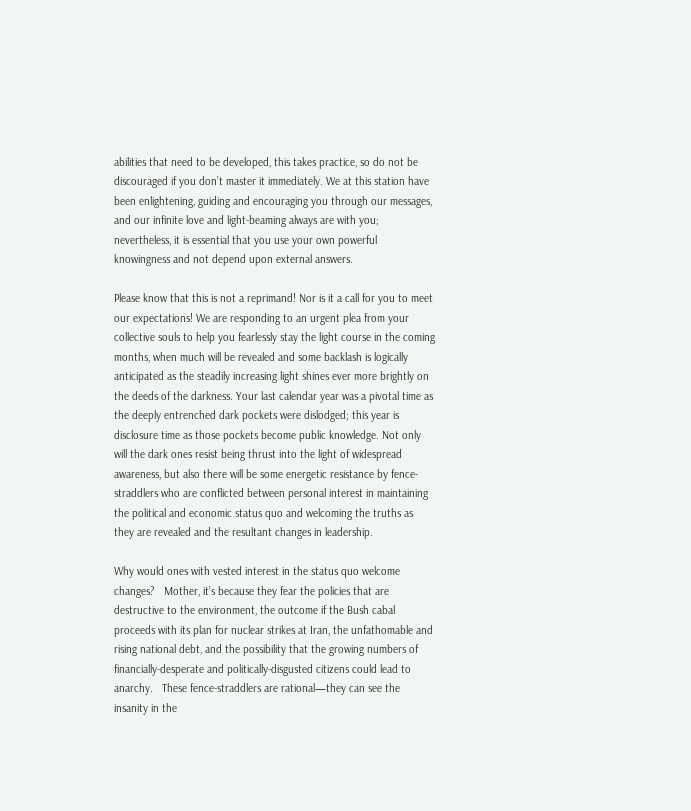abilities that need to be developed, this takes practice, so do not be discouraged if you don’t master it immediately. We at this station have been enlightening, guiding and encouraging you through our messages, and our infinite love and light-beaming always are with you; nevertheless, it is essential that you use your own powerful knowingness and not depend upon external answers.

Please know that this is not a reprimand! Nor is it a call for you to meet our expectations! We are responding to an urgent plea from your collective souls to help you fearlessly stay the light course in the coming months, when much will be revealed and some backlash is logically anticipated as the steadily increasing light shines ever more brightly on the deeds of the darkness. Your last calendar year was a pivotal time as the deeply entrenched dark pockets were dislodged; this year is disclosure time as those pockets become public knowledge. Not only will the dark ones resist being thrust into the light of widespread awareness, but also there will be some energetic resistance by fence-straddlers who are conflicted between personal interest in maintaining the political and economic status quo and welcoming the truths as they are revealed and the resultant changes in leadership.

Why would ones with vested interest in the status quo welcome changes?   Mother, it’s because they fear the policies that are destructive to the environment, the outcome if the Bush cabal proceeds with its plan for nuclear strikes at Iran, the unfathomable and rising national debt, and the possibility that the growing numbers of financially-desperate and politically-disgusted citizens could lead to anarchy.   These fence-straddlers are rational—they can see the insanity in the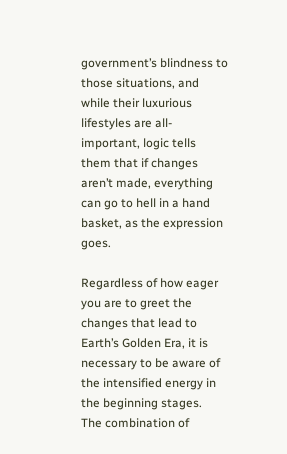government’s blindness to those situations, and while their luxurious lifestyles are all-important, logic tells them that if changes aren’t made, everything can go to hell in a hand basket, as the expression goes.

Regardless of how eager you are to greet the changes that lead to Earth’s Golden Era, it is necessary to be aware of the intensified energy in the beginning stages.    The combination of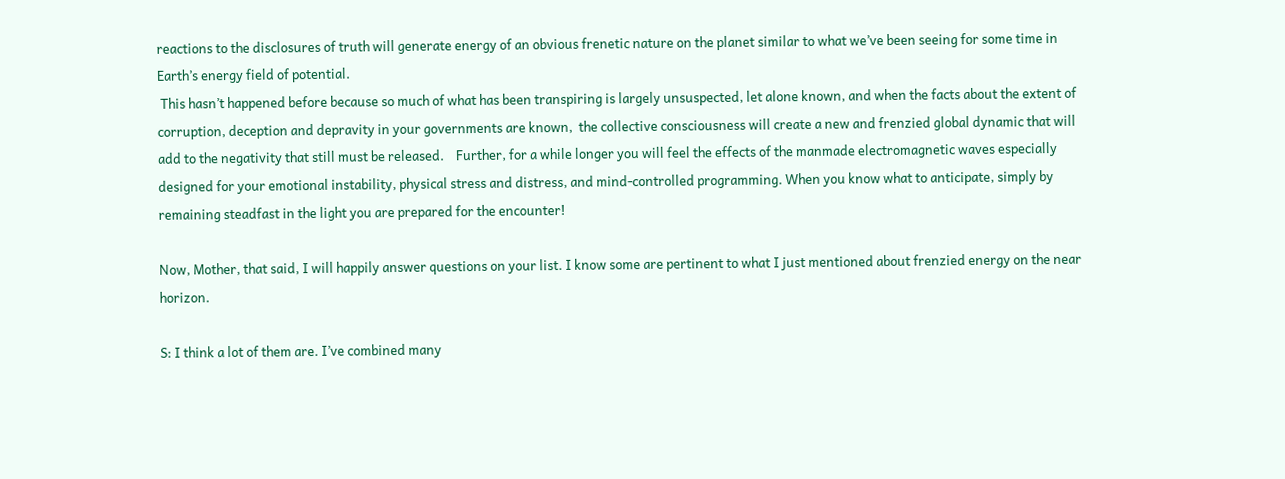reactions to the disclosures of truth will generate energy of an obvious frenetic nature on the planet similar to what we’ve been seeing for some time in Earth’s energy field of potential.
 This hasn’t happened before because so much of what has been transpiring is largely unsuspected, let alone known, and when the facts about the extent of corruption, deception and depravity in your governments are known,  the collective consciousness will create a new and frenzied global dynamic that will add to the negativity that still must be released.    Further, for a while longer you will feel the effects of the manmade electromagnetic waves especially designed for your emotional instability, physical stress and distress, and mind-controlled programming. When you know what to anticipate, simply by remaining steadfast in the light you are prepared for the encounter!

Now, Mother, that said, I will happily answer questions on your list. I know some are pertinent to what I just mentioned about frenzied energy on the near horizon.

S: I think a lot of them are. I’ve combined many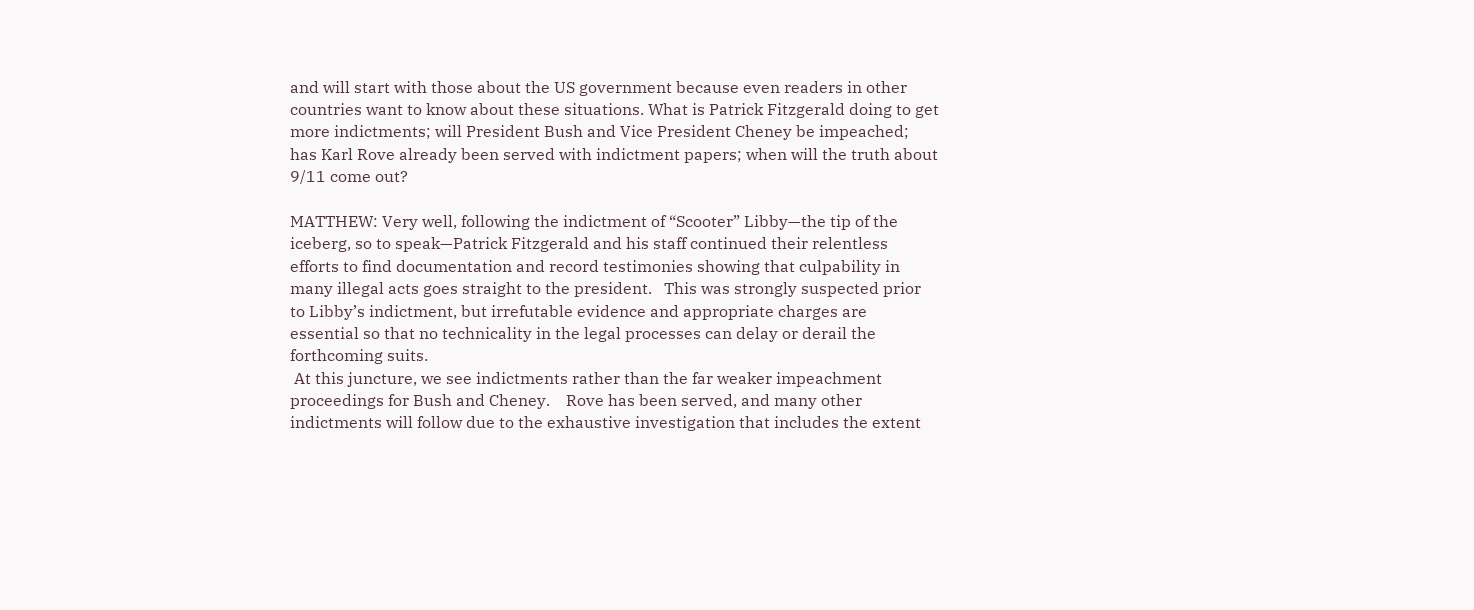and will start with those about the US government because even readers in other countries want to know about these situations. What is Patrick Fitzgerald doing to get more indictments; will President Bush and Vice President Cheney be impeached; has Karl Rove already been served with indictment papers; when will the truth about 9/11 come out?

MATTHEW: Very well, following the indictment of “Scooter” Libby—the tip of the iceberg, so to speak—Patrick Fitzgerald and his staff continued their relentless efforts to find documentation and record testimonies showing that culpability in many illegal acts goes straight to the president.   This was strongly suspected prior to Libby’s indictment, but irrefutable evidence and appropriate charges are essential so that no technicality in the legal processes can delay or derail the forthcoming suits.
 At this juncture, we see indictments rather than the far weaker impeachment proceedings for Bush and Cheney.    Rove has been served, and many other indictments will follow due to the exhaustive investigation that includes the extent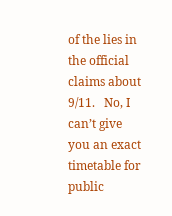of the lies in the official claims about 9/11.   No, I can’t give you an exact timetable for public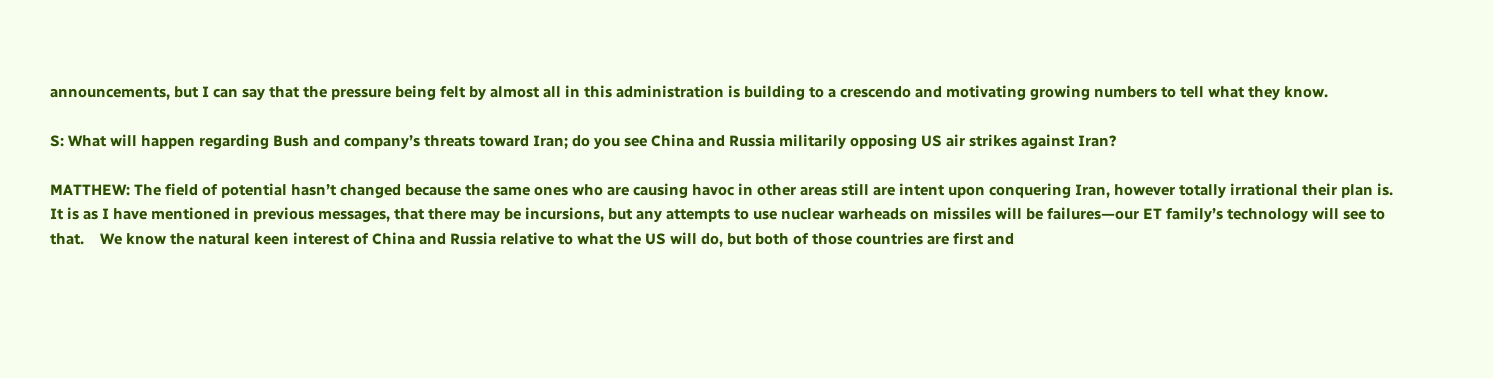announcements, but I can say that the pressure being felt by almost all in this administration is building to a crescendo and motivating growing numbers to tell what they know.

S: What will happen regarding Bush and company’s threats toward Iran; do you see China and Russia militarily opposing US air strikes against Iran?

MATTHEW: The field of potential hasn’t changed because the same ones who are causing havoc in other areas still are intent upon conquering Iran, however totally irrational their plan is.   It is as I have mentioned in previous messages, that there may be incursions, but any attempts to use nuclear warheads on missiles will be failures—our ET family’s technology will see to that.    We know the natural keen interest of China and Russia relative to what the US will do, but both of those countries are first and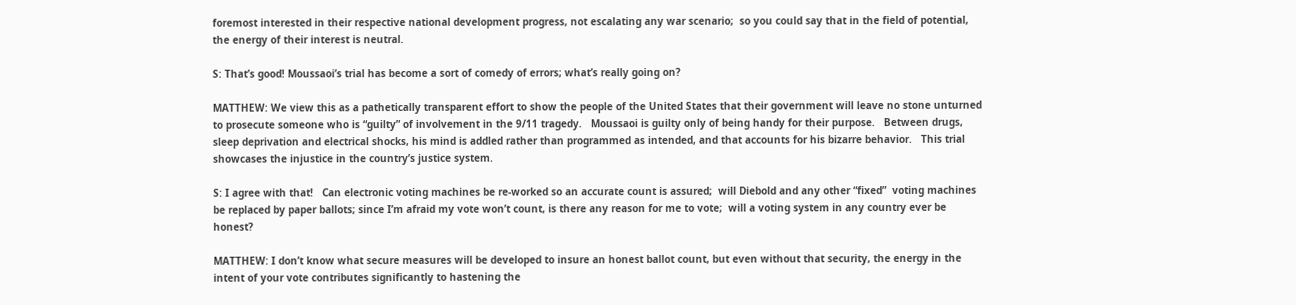foremost interested in their respective national development progress, not escalating any war scenario;  so you could say that in the field of potential, the energy of their interest is neutral.

S: That’s good! Moussaoi’s trial has become a sort of comedy of errors; what’s really going on?

MATTHEW: We view this as a pathetically transparent effort to show the people of the United States that their government will leave no stone unturned to prosecute someone who is “guilty” of involvement in the 9/11 tragedy.   Moussaoi is guilty only of being handy for their purpose.   Between drugs, sleep deprivation and electrical shocks, his mind is addled rather than programmed as intended, and that accounts for his bizarre behavior.   This trial showcases the injustice in the country’s justice system.

S: I agree with that!   Can electronic voting machines be re-worked so an accurate count is assured;  will Diebold and any other “fixed”  voting machines be replaced by paper ballots; since I’m afraid my vote won’t count, is there any reason for me to vote;  will a voting system in any country ever be honest?

MATTHEW: I don’t know what secure measures will be developed to insure an honest ballot count, but even without that security, the energy in the intent of your vote contributes significantly to hastening the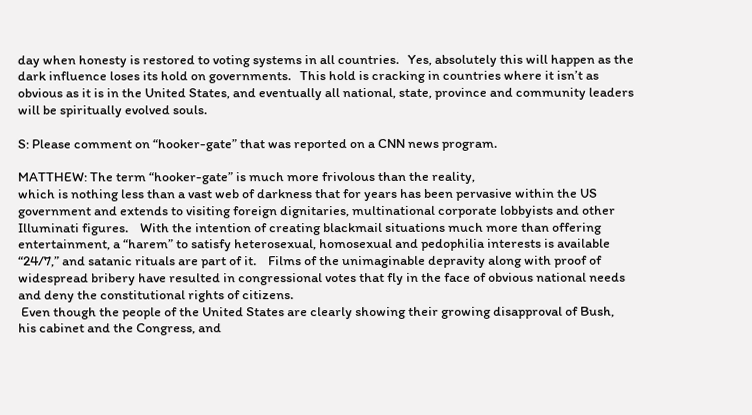day when honesty is restored to voting systems in all countries.   Yes, absolutely this will happen as the dark influence loses its hold on governments.   This hold is cracking in countries where it isn’t as obvious as it is in the United States, and eventually all national, state, province and community leaders will be spiritually evolved souls.

S: Please comment on “hooker-gate” that was reported on a CNN news program.

MATTHEW: The term “hooker-gate” is much more frivolous than the reality,
which is nothing less than a vast web of darkness that for years has been pervasive within the US government and extends to visiting foreign dignitaries, multinational corporate lobbyists and other Illuminati figures.    With the intention of creating blackmail situations much more than offering entertainment, a “harem” to satisfy heterosexual, homosexual and pedophilia interests is available “24/7,” and satanic rituals are part of it.    Films of the unimaginable depravity along with proof of widespread bribery have resulted in congressional votes that fly in the face of obvious national needs and deny the constitutional rights of citizens.
 Even though the people of the United States are clearly showing their growing disapproval of Bush, his cabinet and the Congress, and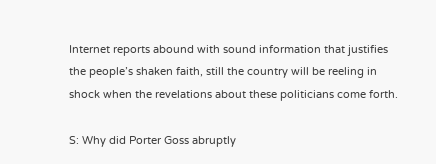Internet reports abound with sound information that justifies the people’s shaken faith, still the country will be reeling in shock when the revelations about these politicians come forth.

S: Why did Porter Goss abruptly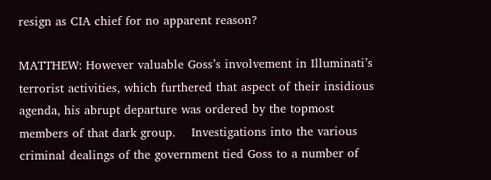resign as CIA chief for no apparent reason?

MATTHEW: However valuable Goss’s involvement in Illuminati’s terrorist activities, which furthered that aspect of their insidious agenda, his abrupt departure was ordered by the topmost members of that dark group.    Investigations into the various criminal dealings of the government tied Goss to a number of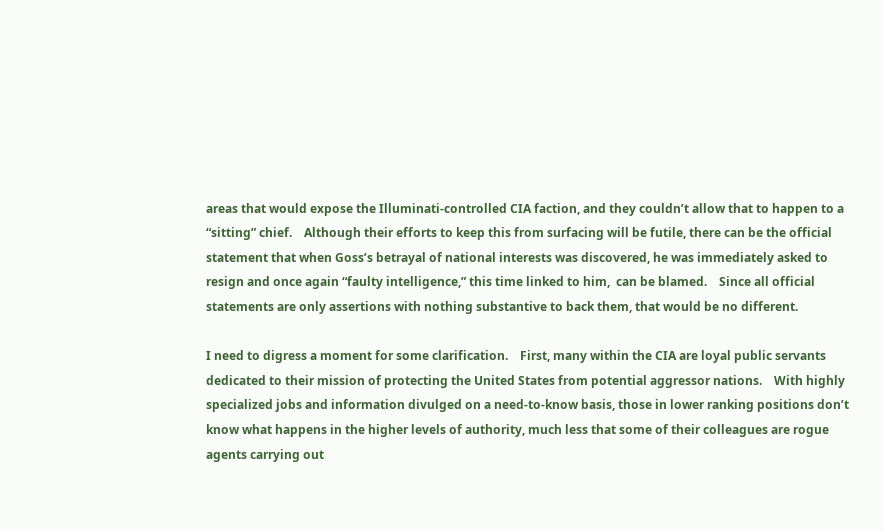areas that would expose the Illuminati-controlled CIA faction, and they couldn’t allow that to happen to a “sitting” chief.    Although their efforts to keep this from surfacing will be futile, there can be the official statement that when Goss’s betrayal of national interests was discovered, he was immediately asked to resign and once again “faulty intelligence,” this time linked to him,  can be blamed.    Since all official statements are only assertions with nothing substantive to back them, that would be no different.

I need to digress a moment for some clarification.    First, many within the CIA are loyal public servants dedicated to their mission of protecting the United States from potential aggressor nations.    With highly specialized jobs and information divulged on a need-to-know basis, those in lower ranking positions don’t know what happens in the higher levels of authority, much less that some of their colleagues are rogue agents carrying out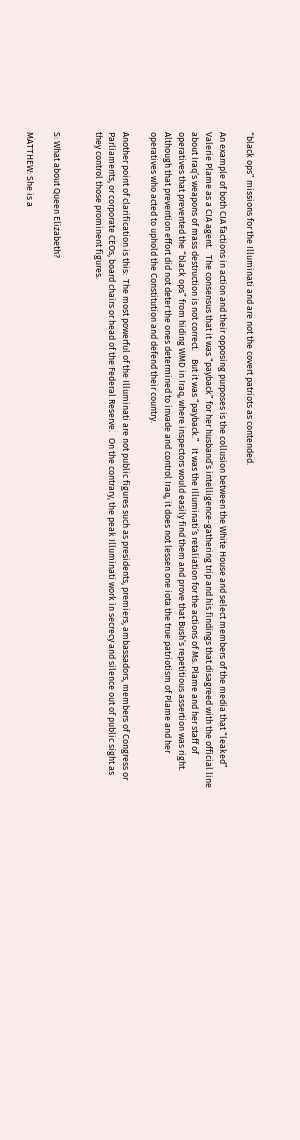“black ops” missions for the Illuminati and are not the covert patriots as contended.

An example of both CIA factions in action and their opposing purposes is the collusion between the White House and select members of the media that “leaked” Valerie Plame as a CIA agent.   The consensus that it was “payback” for her husband’s intelligence-gathering trip and his findings that disagreed with the official line about Iraq’s weapons of mass destruction is not correct.    But it was “payback.”   It was the Illuminati’s retaliation for the actions of Ms. Plame and her staff of operatives that prevented the “black ops” from hiding WMD in Iraq, where inspectors would easily find them and prove that Bush’s repetitious assertion was right.    Although that prevention effort did not deter the ones determined to invade and control Iraq, it does not lessen one iota the true patriotism of Plame and her operatives who acted to uphold the Constitution and defend their country.

Another point of clarification is this:  The most powerful of the Illuminati are not public figures such as presidents, premiers, ambassadors, members of Congress or Parliaments, or corporate CEOs, board chairs or head of the Federal Reserve.   On the contrary, the peak Illuminati work in secrecy and silence out of public sight as they control those prominent figures.


S: What about Queen Elizabeth?

MATTHEW: She is a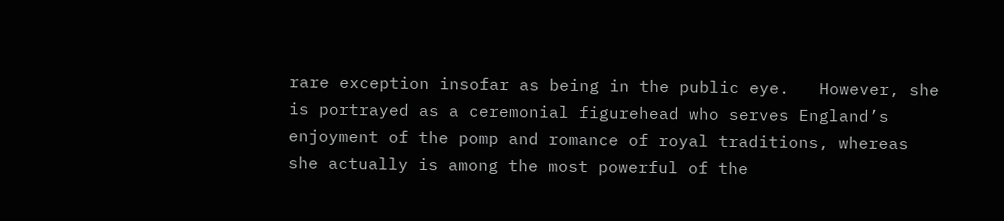rare exception insofar as being in the public eye.   However, she is portrayed as a ceremonial figurehead who serves England’s enjoyment of the pomp and romance of royal traditions, whereas she actually is among the most powerful of the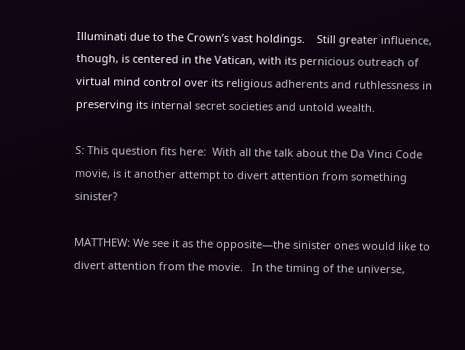Illuminati due to the Crown’s vast holdings.    Still greater influence, though, is centered in the Vatican, with its pernicious outreach of virtual mind control over its religious adherents and ruthlessness in preserving its internal secret societies and untold wealth.

S: This question fits here:  With all the talk about the Da Vinci Code movie, is it another attempt to divert attention from something sinister?

MATTHEW: We see it as the opposite—the sinister ones would like to divert attention from the movie.   In the timing of the universe,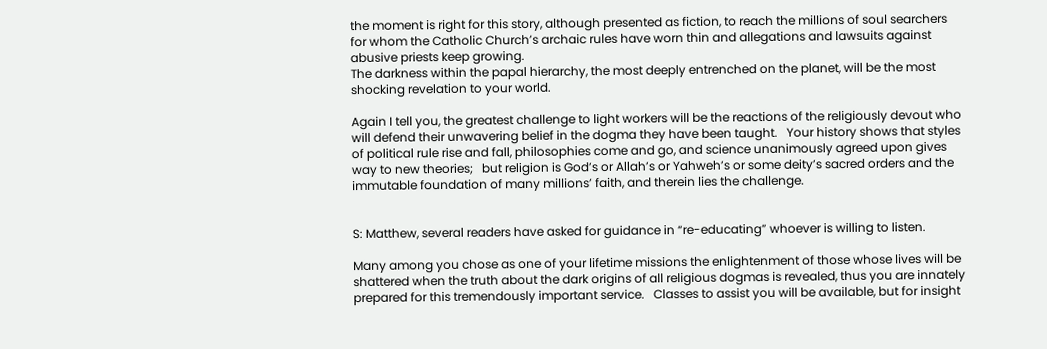the moment is right for this story, although presented as fiction, to reach the millions of soul searchers for whom the Catholic Church’s archaic rules have worn thin and allegations and lawsuits against abusive priests keep growing.
The darkness within the papal hierarchy, the most deeply entrenched on the planet, will be the most shocking revelation to your world.

Again I tell you, the greatest challenge to light workers will be the reactions of the religiously devout who will defend their unwavering belief in the dogma they have been taught.   Your history shows that styles of political rule rise and fall, philosophies come and go, and science unanimously agreed upon gives way to new theories;   but religion is God’s or Allah’s or Yahweh’s or some deity’s sacred orders and the immutable foundation of many millions’ faith, and therein lies the challenge.


S: Matthew, several readers have asked for guidance in “re-educating” whoever is willing to listen.

Many among you chose as one of your lifetime missions the enlightenment of those whose lives will be shattered when the truth about the dark origins of all religious dogmas is revealed, thus you are innately prepared for this tremendously important service.   Classes to assist you will be available, but for insight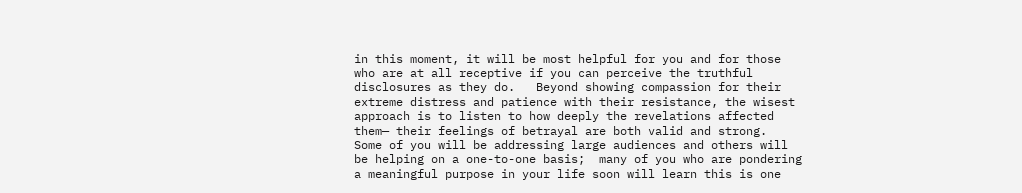in this moment, it will be most helpful for you and for those who are at all receptive if you can perceive the truthful disclosures as they do.   Beyond showing compassion for their extreme distress and patience with their resistance, the wisest approach is to listen to how deeply the revelations affected them— their feelings of betrayal are both valid and strong.   Some of you will be addressing large audiences and others will be helping on a one-to-one basis;  many of you who are pondering a meaningful purpose in your life soon will learn this is one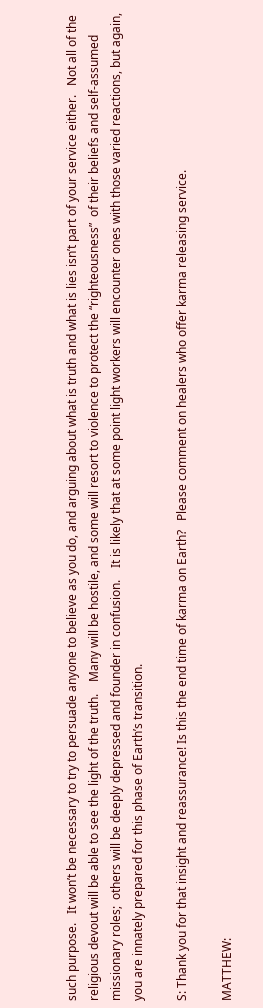such purpose.   It won’t be necessary to try to persuade anyone to believe as you do, and arguing about what is truth and what is lies isn’t part of your service either.   Not all of the religious devout will be able to see the light of the truth.    Many will be hostile, and some will resort to violence to protect the “righteousness”  of their beliefs and self-assumed missionary roles;  others will be deeply depressed and founder in confusion.    It is likely that at some point light workers will encounter ones with those varied reactions, but again, you are innately prepared for this phase of Earth’s transition.

S: Thank you for that insight and reassurance! Is this the end time of karma on Earth?   Please comment on healers who offer karma releasing service.

MATTHEW: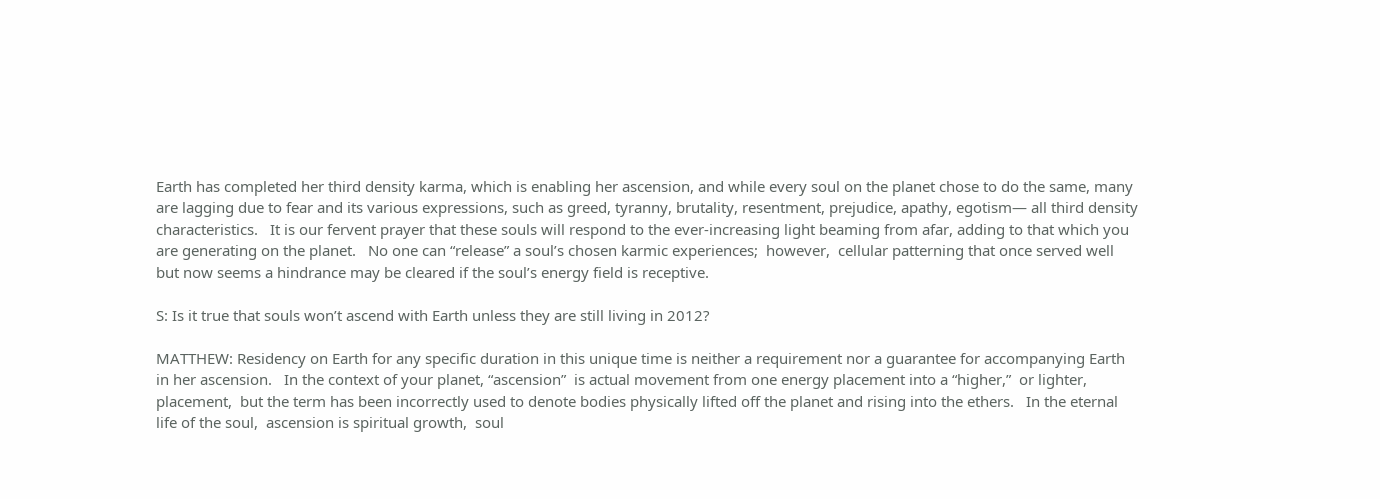Earth has completed her third density karma, which is enabling her ascension, and while every soul on the planet chose to do the same, many are lagging due to fear and its various expressions, such as greed, tyranny, brutality, resentment, prejudice, apathy, egotism— all third density characteristics.   It is our fervent prayer that these souls will respond to the ever-increasing light beaming from afar, adding to that which you are generating on the planet.   No one can “release” a soul’s chosen karmic experiences;  however,  cellular patterning that once served well but now seems a hindrance may be cleared if the soul’s energy field is receptive.

S: Is it true that souls won’t ascend with Earth unless they are still living in 2012?

MATTHEW: Residency on Earth for any specific duration in this unique time is neither a requirement nor a guarantee for accompanying Earth in her ascension.   In the context of your planet, “ascension”  is actual movement from one energy placement into a “higher,”  or lighter,  placement,  but the term has been incorrectly used to denote bodies physically lifted off the planet and rising into the ethers.   In the eternal life of the soul,  ascension is spiritual growth,  soul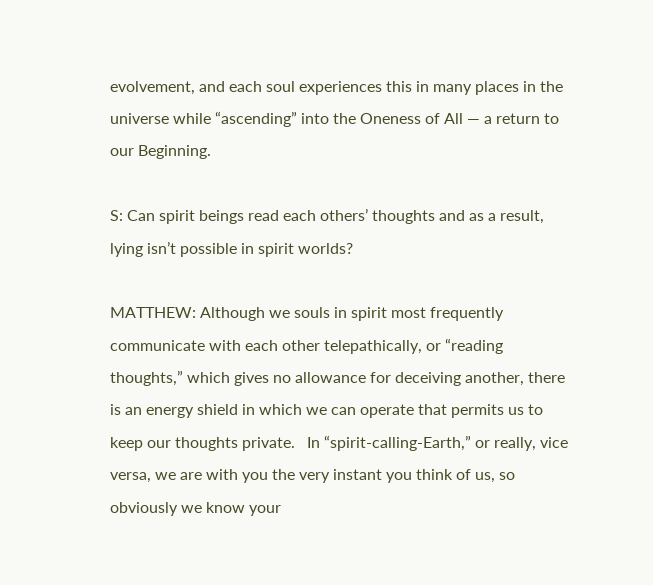evolvement, and each soul experiences this in many places in the universe while “ascending” into the Oneness of All — a return to our Beginning.

S: Can spirit beings read each others’ thoughts and as a result, lying isn’t possible in spirit worlds?

MATTHEW: Although we souls in spirit most frequently communicate with each other telepathically, or “reading thoughts,” which gives no allowance for deceiving another, there is an energy shield in which we can operate that permits us to keep our thoughts private.   In “spirit-calling-Earth,” or really, vice versa, we are with you the very instant you think of us, so obviously we know your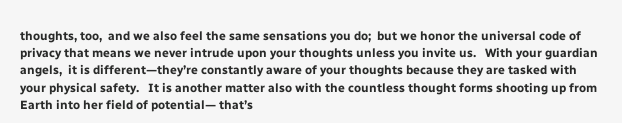thoughts, too,  and we also feel the same sensations you do;  but we honor the universal code of privacy that means we never intrude upon your thoughts unless you invite us.   With your guardian angels,  it is different—they’re constantly aware of your thoughts because they are tasked with your physical safety.   It is another matter also with the countless thought forms shooting up from Earth into her field of potential— that’s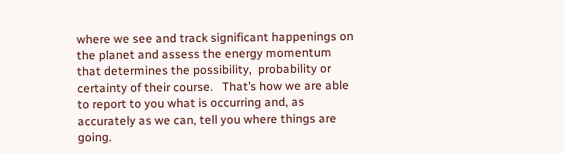where we see and track significant happenings on the planet and assess the energy momentum that determines the possibility,  probability or certainty of their course.   That’s how we are able to report to you what is occurring and, as accurately as we can, tell you where things are going.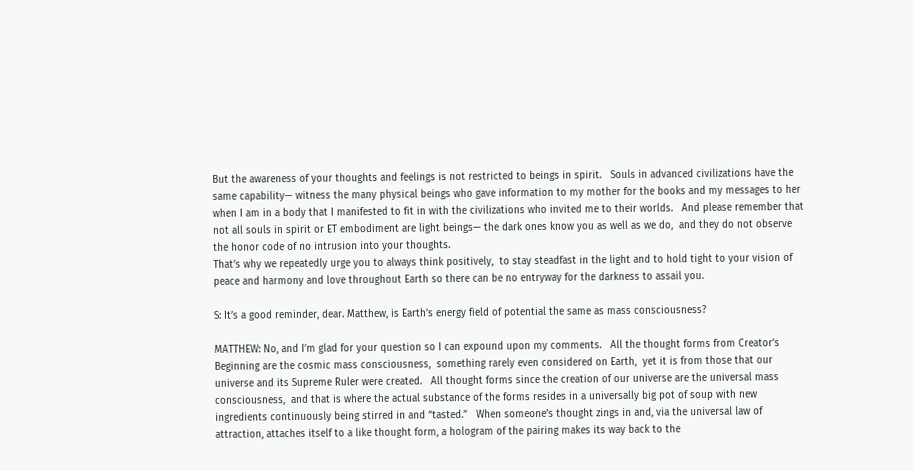But the awareness of your thoughts and feelings is not restricted to beings in spirit.   Souls in advanced civilizations have the same capability— witness the many physical beings who gave information to my mother for the books and my messages to her when I am in a body that I manifested to fit in with the civilizations who invited me to their worlds.   And please remember that not all souls in spirit or ET embodiment are light beings— the dark ones know you as well as we do,  and they do not observe the honor code of no intrusion into your thoughts.
That’s why we repeatedly urge you to always think positively,  to stay steadfast in the light and to hold tight to your vision of peace and harmony and love throughout Earth so there can be no entryway for the darkness to assail you.

S: It’s a good reminder, dear. Matthew, is Earth’s energy field of potential the same as mass consciousness?

MATTHEW: No, and I’m glad for your question so I can expound upon my comments.   All the thought forms from Creator’s Beginning are the cosmic mass consciousness,  something rarely even considered on Earth,  yet it is from those that our universe and its Supreme Ruler were created.   All thought forms since the creation of our universe are the universal mass consciousness,  and that is where the actual substance of the forms resides in a universally big pot of soup with new ingredients continuously being stirred in and “tasted.”   When someone’s thought zings in and, via the universal law of attraction, attaches itself to a like thought form, a hologram of the pairing makes its way back to the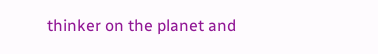thinker on the planet and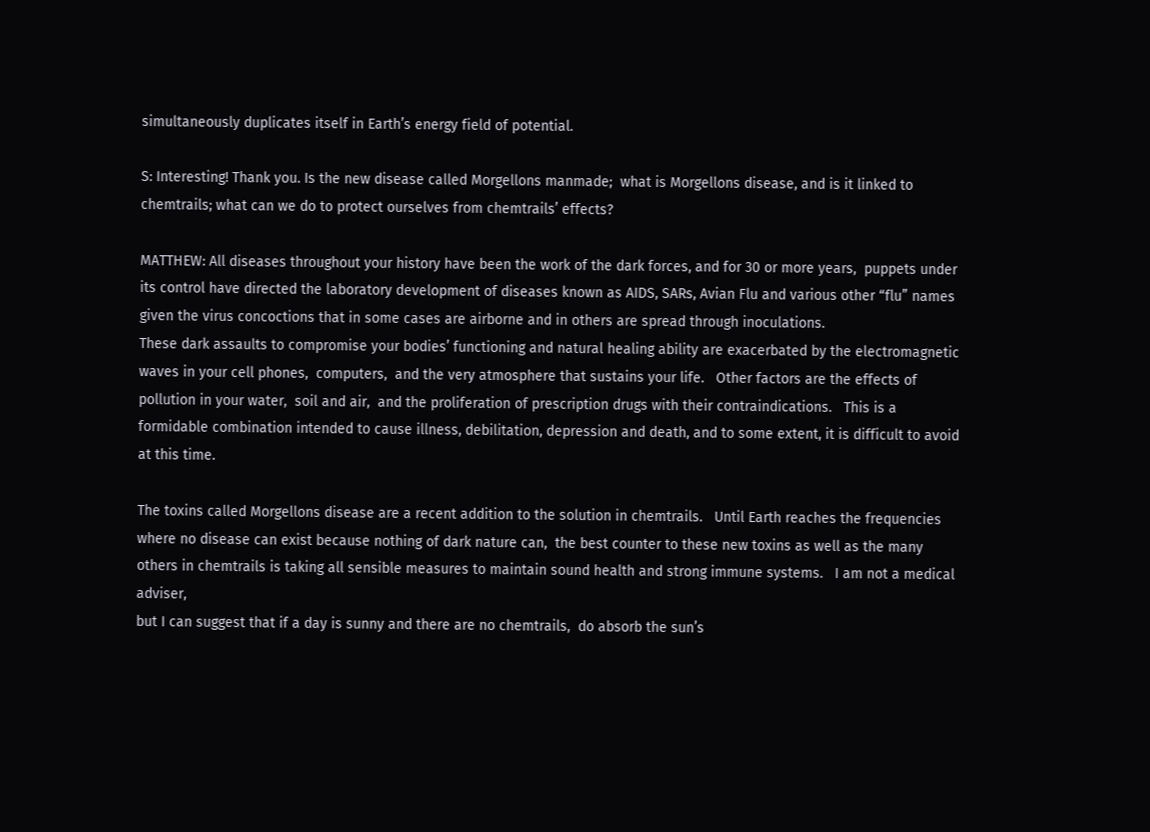simultaneously duplicates itself in Earth’s energy field of potential.

S: Interesting! Thank you. Is the new disease called Morgellons manmade;  what is Morgellons disease, and is it linked to chemtrails; what can we do to protect ourselves from chemtrails’ effects?

MATTHEW: All diseases throughout your history have been the work of the dark forces, and for 30 or more years,  puppets under its control have directed the laboratory development of diseases known as AIDS, SARs, Avian Flu and various other “flu” names given the virus concoctions that in some cases are airborne and in others are spread through inoculations.
These dark assaults to compromise your bodies’ functioning and natural healing ability are exacerbated by the electromagnetic waves in your cell phones,  computers,  and the very atmosphere that sustains your life.   Other factors are the effects of pollution in your water,  soil and air,  and the proliferation of prescription drugs with their contraindications.   This is a formidable combination intended to cause illness, debilitation, depression and death, and to some extent, it is difficult to avoid at this time.

The toxins called Morgellons disease are a recent addition to the solution in chemtrails.   Until Earth reaches the frequencies where no disease can exist because nothing of dark nature can,  the best counter to these new toxins as well as the many others in chemtrails is taking all sensible measures to maintain sound health and strong immune systems.   I am not a medical adviser,
but I can suggest that if a day is sunny and there are no chemtrails,  do absorb the sun’s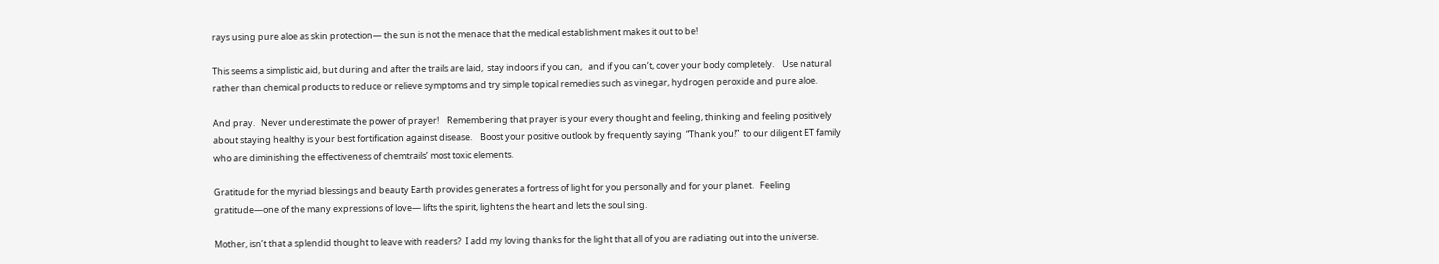rays using pure aloe as skin protection— the sun is not the menace that the medical establishment makes it out to be!

This seems a simplistic aid, but during and after the trails are laid,  stay indoors if you can,   and if you can’t, cover your body completely.    Use natural rather than chemical products to reduce or relieve symptoms and try simple topical remedies such as vinegar, hydrogen peroxide and pure aloe.

And pray.   Never underestimate the power of prayer!    Remembering that prayer is your every thought and feeling, thinking and feeling positively about staying healthy is your best fortification against disease.    Boost your positive outlook by frequently saying  “Thank you!”  to our diligent ET family who are diminishing the effectiveness of chemtrails’ most toxic elements.

Gratitude for the myriad blessings and beauty Earth provides generates a fortress of light for you personally and for your planet.   Feeling gratitude—one of the many expressions of love— lifts the spirit, lightens the heart and lets the soul sing.

Mother, isn’t that a splendid thought to leave with readers?  I add my loving thanks for the light that all of you are radiating out into the universe.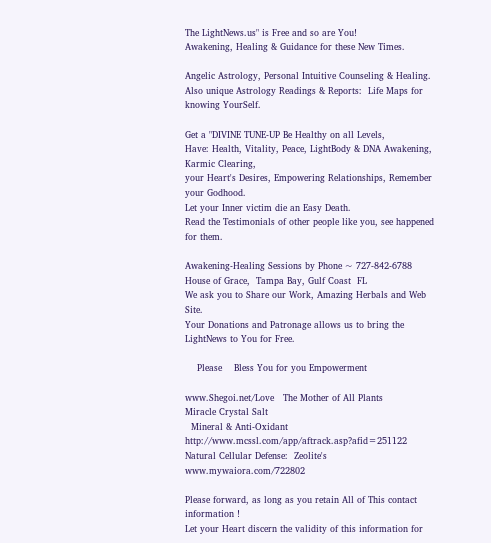The LightNews.us" is Free and so are You!
Awakening, Healing & Guidance for these New Times.

Angelic Astrology, Personal Intuitive Counseling & Healing.
Also unique Astrology Readings & Reports:  Life Maps for knowing YourSelf.

Get a "DIVINE TUNE-UP Be Healthy on all Levels,
Have: Health, Vitality, Peace, LightBody & DNA Awakening, Karmic Clearing,
your Heart's Desires, Empowering Relationships, Remember your Godhood.
Let your Inner victim die an Easy Death.
Read the Testimonials of other people like you, see happened for them.

Awakening-Healing Sessions by Phone ~ 727-842-6788
House of Grace,  Tampa Bay, Gulf Coast  FL
We ask you to Share our Work, Amazing Herbals and Web Site.
Your Donations and Patronage allows us to bring the LightNews to You for Free.

    Please    Bless You for you Empowerment

www.Shegoi.net/Love   The Mother of All Plants
Miracle Crystal Salt
  Mineral & Anti-Oxidant   http://www.mcssl.com/app/aftrack.asp?afid=251122
Natural Cellular Defense:  Zeolite's   www.mywaiora.com/722802

Please forward, as long as you retain All of This contact information !
Let your Heart discern the validity of this information for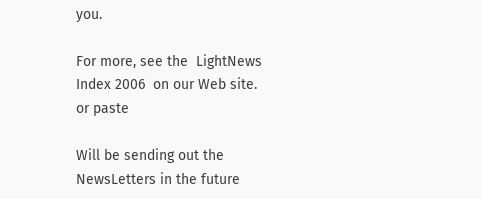you.

For more, see the  LightNews Index 2006  on our Web site.
or paste

Will be sending out the NewsLetters in the future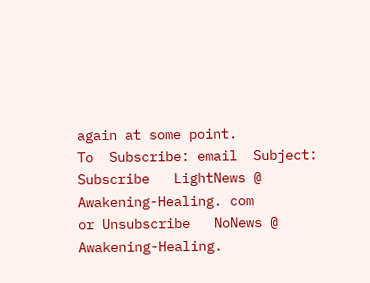again at some point.
To  Subscribe: email  Subject: Subscribe   LightNews @ Awakening-Healing. com
or Unsubscribe   NoNews @ Awakening-Healing.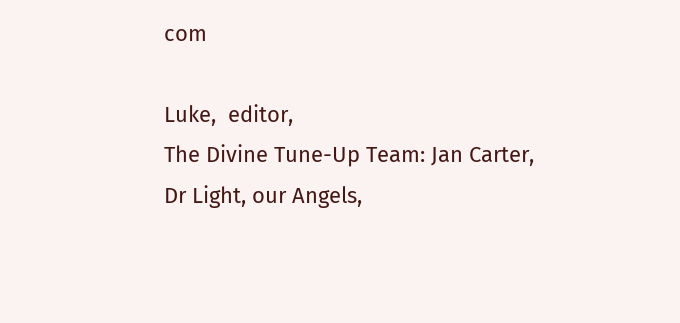com

Luke,  editor,
The Divine Tune-Up Team: Jan Carter, Dr Light, our Angels,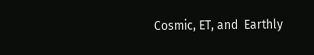Cosmic, ET, and  Earthly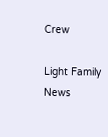Crew

Light Family News